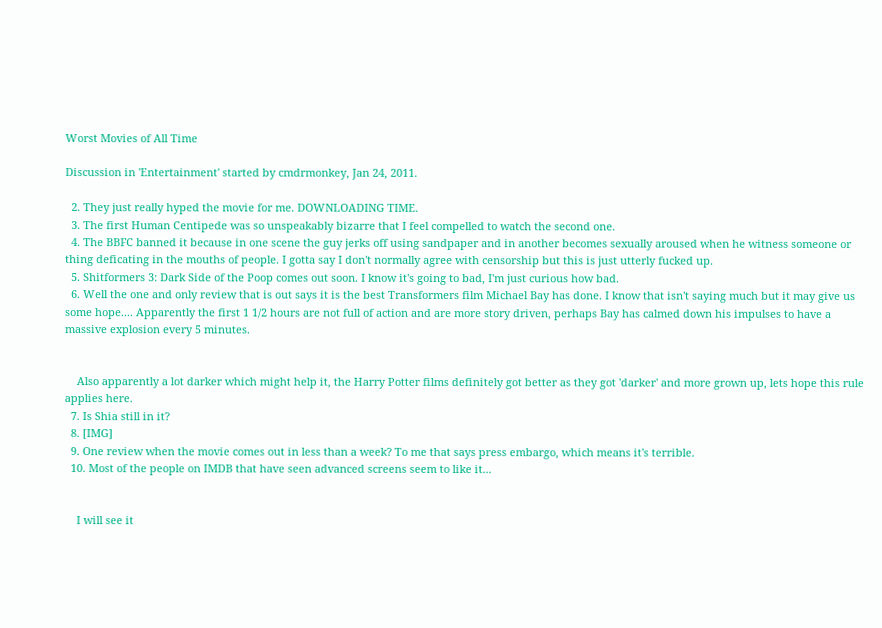Worst Movies of All Time

Discussion in 'Entertainment' started by cmdrmonkey, Jan 24, 2011.

  2. They just really hyped the movie for me. DOWNLOADING TIME.
  3. The first Human Centipede was so unspeakably bizarre that I feel compelled to watch the second one.
  4. The BBFC banned it because in one scene the guy jerks off using sandpaper and in another becomes sexually aroused when he witness someone or thing deficating in the mouths of people. I gotta say I don't normally agree with censorship but this is just utterly fucked up.
  5. Shitformers 3: Dark Side of the Poop comes out soon. I know it's going to bad, I'm just curious how bad.
  6. Well the one and only review that is out says it is the best Transformers film Michael Bay has done. I know that isn't saying much but it may give us some hope.... Apparently the first 1 1/2 hours are not full of action and are more story driven, perhaps Bay has calmed down his impulses to have a massive explosion every 5 minutes.


    Also apparently a lot darker which might help it, the Harry Potter films definitely got better as they got 'darker' and more grown up, lets hope this rule applies here.
  7. Is Shia still in it?
  8. [IMG]
  9. One review when the movie comes out in less than a week? To me that says press embargo, which means it's terrible.
  10. Most of the people on IMDB that have seen advanced screens seem to like it...


    I will see it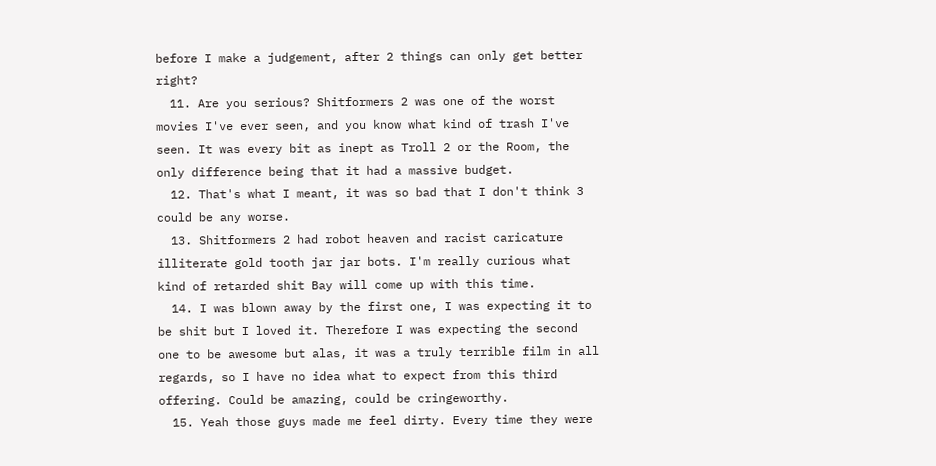before I make a judgement, after 2 things can only get better right?
  11. Are you serious? Shitformers 2 was one of the worst movies I've ever seen, and you know what kind of trash I've seen. It was every bit as inept as Troll 2 or the Room, the only difference being that it had a massive budget.
  12. That's what I meant, it was so bad that I don't think 3 could be any worse.
  13. Shitformers 2 had robot heaven and racist caricature illiterate gold tooth jar jar bots. I'm really curious what kind of retarded shit Bay will come up with this time.
  14. I was blown away by the first one, I was expecting it to be shit but I loved it. Therefore I was expecting the second one to be awesome but alas, it was a truly terrible film in all regards, so I have no idea what to expect from this third offering. Could be amazing, could be cringeworthy.
  15. Yeah those guys made me feel dirty. Every time they were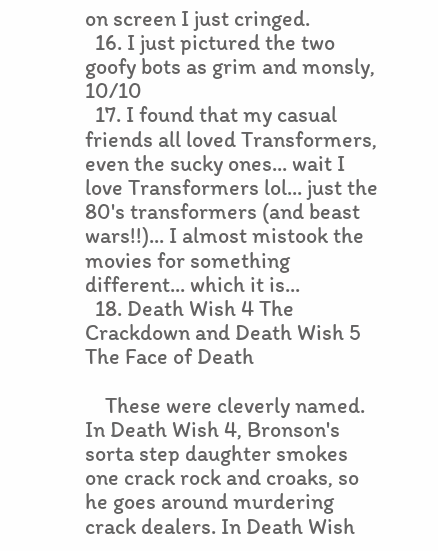on screen I just cringed.
  16. I just pictured the two goofy bots as grim and monsly, 10/10
  17. I found that my casual friends all loved Transformers, even the sucky ones... wait I love Transformers lol... just the 80's transformers (and beast wars!!)... I almost mistook the movies for something different... which it is...
  18. Death Wish 4 The Crackdown and Death Wish 5 The Face of Death

    These were cleverly named. In Death Wish 4, Bronson's sorta step daughter smokes one crack rock and croaks, so he goes around murdering crack dealers. In Death Wish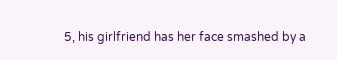5, his girlfriend has her face smashed by a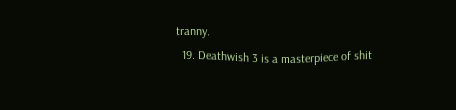tranny.
  19. Deathwish 3 is a masterpiece of shit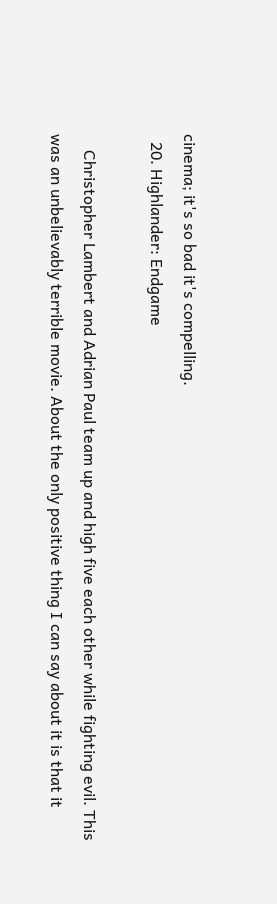cinema; it's so bad it's compelling.
  20. Highlander: Endgame

    Christopher Lambert and Adrian Paul team up and high five each other while fighting evil. This was an unbelievably terrible movie. About the only positive thing I can say about it is that it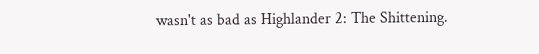wasn't as bad as Highlander 2: The Shittening.